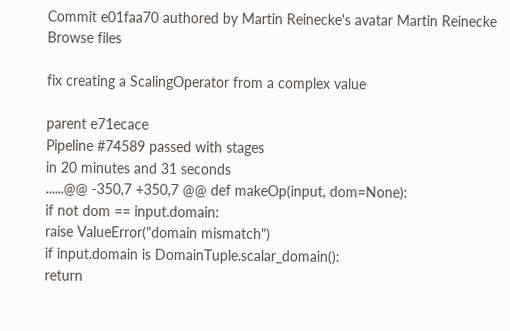Commit e01faa70 authored by Martin Reinecke's avatar Martin Reinecke
Browse files

fix creating a ScalingOperator from a complex value

parent e71ecace
Pipeline #74589 passed with stages
in 20 minutes and 31 seconds
......@@ -350,7 +350,7 @@ def makeOp(input, dom=None):
if not dom == input.domain:
raise ValueError("domain mismatch")
if input.domain is DomainTuple.scalar_domain():
return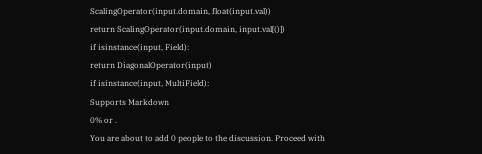ScalingOperator(input.domain, float(input.val))
return ScalingOperator(input.domain, input.val[()])
if isinstance(input, Field):
return DiagonalOperator(input)
if isinstance(input, MultiField):
Supports Markdown
0% or .
You are about to add 0 people to the discussion. Proceed with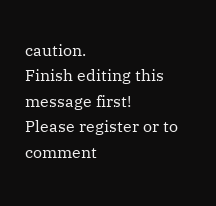caution.
Finish editing this message first!
Please register or to comment